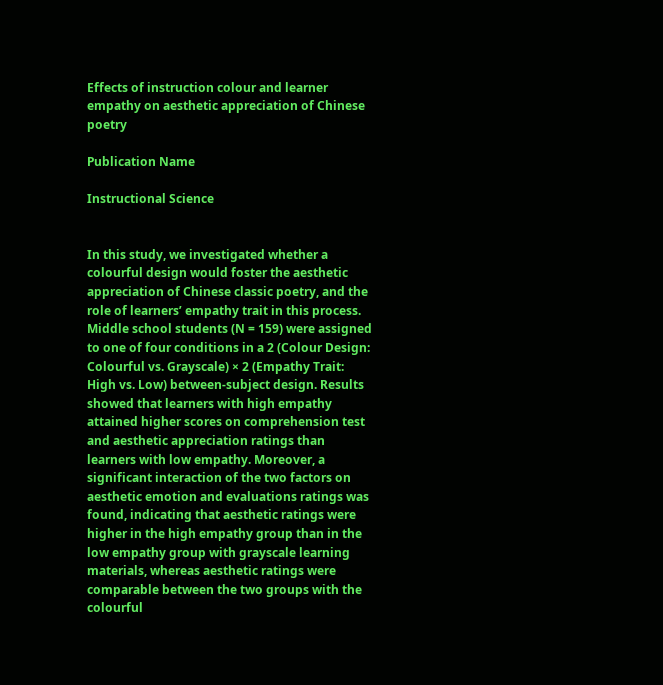Effects of instruction colour and learner empathy on aesthetic appreciation of Chinese poetry

Publication Name

Instructional Science


In this study, we investigated whether a colourful design would foster the aesthetic appreciation of Chinese classic poetry, and the role of learners’ empathy trait in this process. Middle school students (N = 159) were assigned to one of four conditions in a 2 (Colour Design: Colourful vs. Grayscale) × 2 (Empathy Trait: High vs. Low) between-subject design. Results showed that learners with high empathy attained higher scores on comprehension test and aesthetic appreciation ratings than learners with low empathy. Moreover, a significant interaction of the two factors on aesthetic emotion and evaluations ratings was found, indicating that aesthetic ratings were higher in the high empathy group than in the low empathy group with grayscale learning materials, whereas aesthetic ratings were comparable between the two groups with the colourful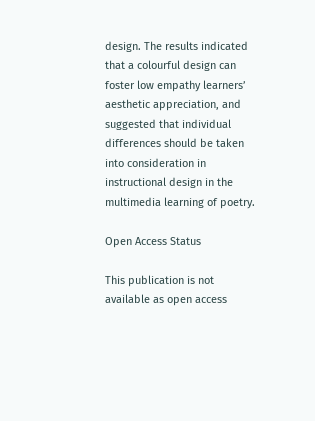design. The results indicated that a colourful design can foster low empathy learners’ aesthetic appreciation, and suggested that individual differences should be taken into consideration in instructional design in the multimedia learning of poetry.

Open Access Status

This publication is not available as open access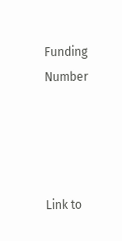Funding Number




Link to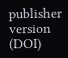publisher version (DOI)